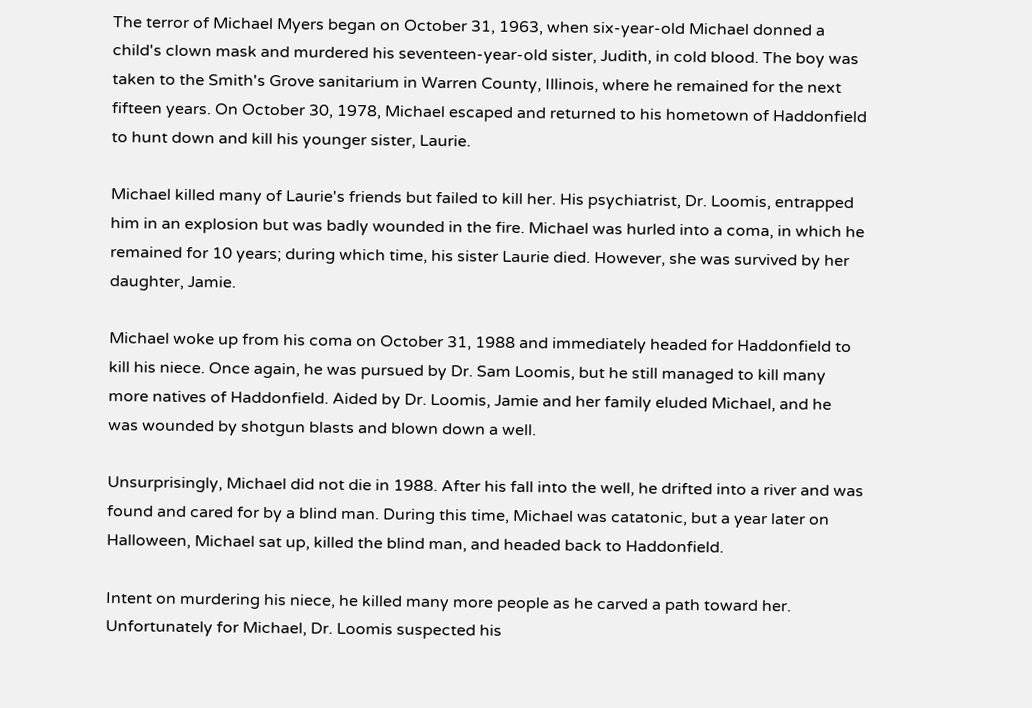The terror of Michael Myers began on October 31, 1963, when six-year-old Michael donned a child's clown mask and murdered his seventeen-year-old sister, Judith, in cold blood. The boy was taken to the Smith's Grove sanitarium in Warren County, Illinois, where he remained for the next fifteen years. On October 30, 1978, Michael escaped and returned to his hometown of Haddonfield to hunt down and kill his younger sister, Laurie.

Michael killed many of Laurie's friends but failed to kill her. His psychiatrist, Dr. Loomis, entrapped him in an explosion but was badly wounded in the fire. Michael was hurled into a coma, in which he remained for 10 years; during which time, his sister Laurie died. However, she was survived by her daughter, Jamie.

Michael woke up from his coma on October 31, 1988 and immediately headed for Haddonfield to kill his niece. Once again, he was pursued by Dr. Sam Loomis, but he still managed to kill many more natives of Haddonfield. Aided by Dr. Loomis, Jamie and her family eluded Michael, and he was wounded by shotgun blasts and blown down a well.

Unsurprisingly, Michael did not die in 1988. After his fall into the well, he drifted into a river and was found and cared for by a blind man. During this time, Michael was catatonic, but a year later on Halloween, Michael sat up, killed the blind man, and headed back to Haddonfield.

Intent on murdering his niece, he killed many more people as he carved a path toward her. Unfortunately for Michael, Dr. Loomis suspected his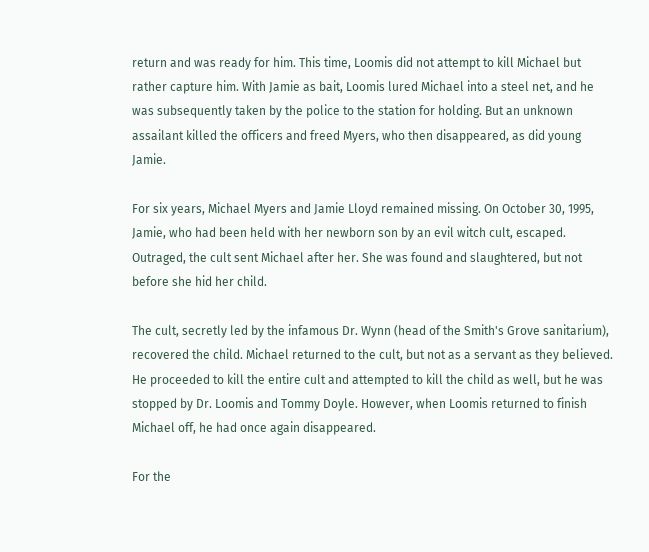return and was ready for him. This time, Loomis did not attempt to kill Michael but rather capture him. With Jamie as bait, Loomis lured Michael into a steel net, and he was subsequently taken by the police to the station for holding. But an unknown assailant killed the officers and freed Myers, who then disappeared, as did young Jamie.

For six years, Michael Myers and Jamie Lloyd remained missing. On October 30, 1995, Jamie, who had been held with her newborn son by an evil witch cult, escaped. Outraged, the cult sent Michael after her. She was found and slaughtered, but not before she hid her child.

The cult, secretly led by the infamous Dr. Wynn (head of the Smith's Grove sanitarium), recovered the child. Michael returned to the cult, but not as a servant as they believed. He proceeded to kill the entire cult and attempted to kill the child as well, but he was stopped by Dr. Loomis and Tommy Doyle. However, when Loomis returned to finish Michael off, he had once again disappeared.

For the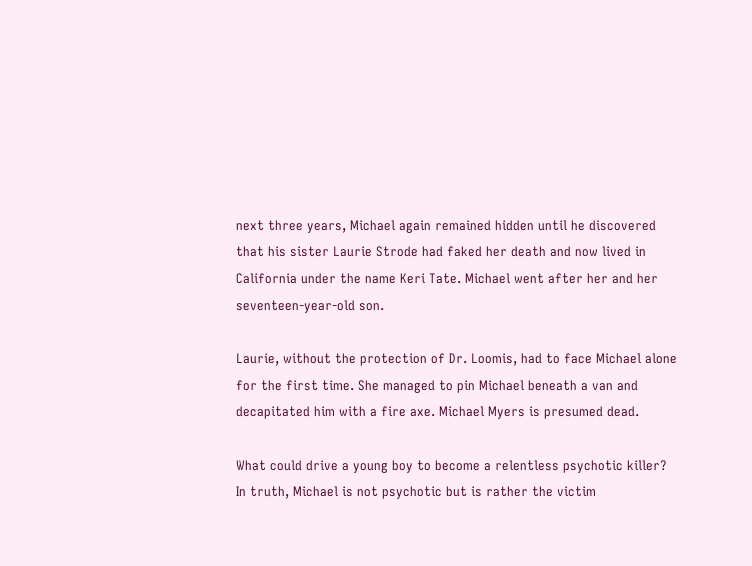next three years, Michael again remained hidden until he discovered that his sister Laurie Strode had faked her death and now lived in California under the name Keri Tate. Michael went after her and her seventeen-year-old son.

Laurie, without the protection of Dr. Loomis, had to face Michael alone for the first time. She managed to pin Michael beneath a van and decapitated him with a fire axe. Michael Myers is presumed dead.

What could drive a young boy to become a relentless psychotic killer? In truth, Michael is not psychotic but is rather the victim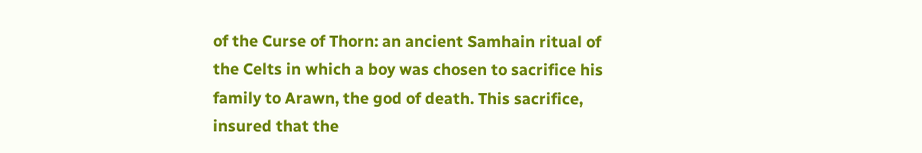of the Curse of Thorn: an ancient Samhain ritual of the Celts in which a boy was chosen to sacrifice his family to Arawn, the god of death. This sacrifice, insured that the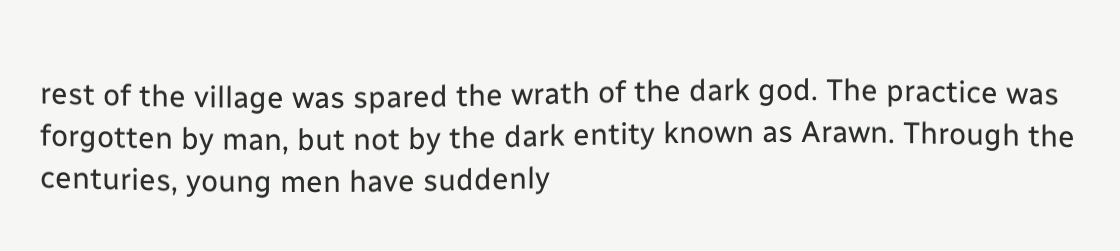rest of the village was spared the wrath of the dark god. The practice was forgotten by man, but not by the dark entity known as Arawn. Through the centuries, young men have suddenly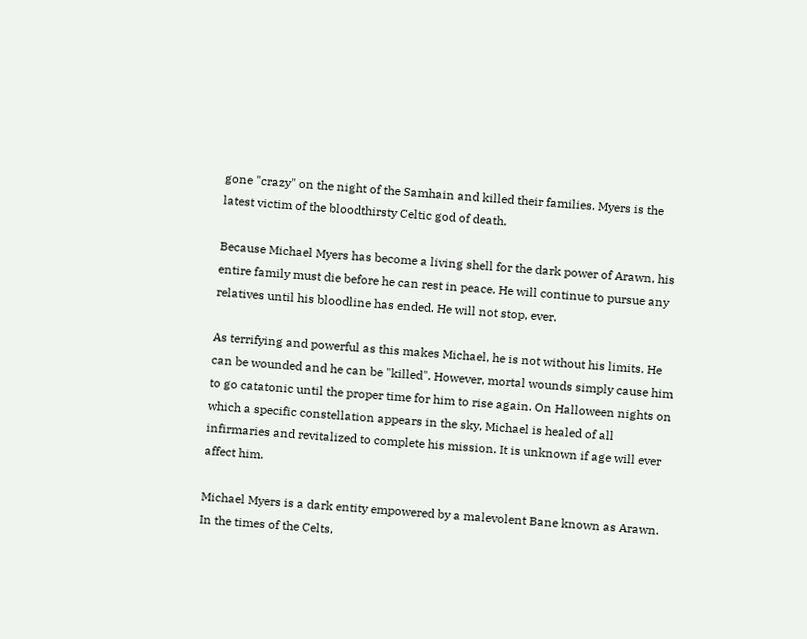gone "crazy" on the night of the Samhain and killed their families. Myers is the latest victim of the bloodthirsty Celtic god of death.

Because Michael Myers has become a living shell for the dark power of Arawn, his entire family must die before he can rest in peace. He will continue to pursue any relatives until his bloodline has ended. He will not stop, ever.

As terrifying and powerful as this makes Michael, he is not without his limits. He can be wounded and he can be "killed". However, mortal wounds simply cause him to go catatonic until the proper time for him to rise again. On Halloween nights on which a specific constellation appears in the sky, Michael is healed of all infirmaries and revitalized to complete his mission. It is unknown if age will ever affect him.

Michael Myers is a dark entity empowered by a malevolent Bane known as Arawn. In the times of the Celts,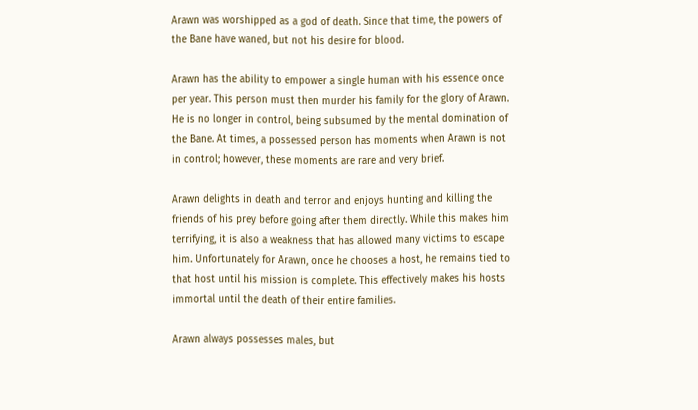Arawn was worshipped as a god of death. Since that time, the powers of the Bane have waned, but not his desire for blood.

Arawn has the ability to empower a single human with his essence once per year. This person must then murder his family for the glory of Arawn. He is no longer in control, being subsumed by the mental domination of the Bane. At times, a possessed person has moments when Arawn is not in control; however, these moments are rare and very brief.

Arawn delights in death and terror and enjoys hunting and killing the friends of his prey before going after them directly. While this makes him terrifying, it is also a weakness that has allowed many victims to escape him. Unfortunately for Arawn, once he chooses a host, he remains tied to that host until his mission is complete. This effectively makes his hosts immortal until the death of their entire families.

Arawn always possesses males, but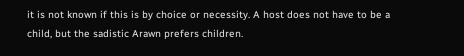it is not known if this is by choice or necessity. A host does not have to be a child, but the sadistic Arawn prefers children.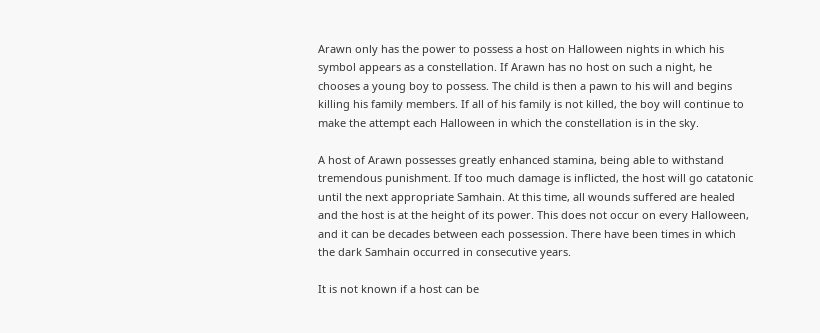Arawn only has the power to possess a host on Halloween nights in which his symbol appears as a constellation. If Arawn has no host on such a night, he chooses a young boy to possess. The child is then a pawn to his will and begins killing his family members. If all of his family is not killed, the boy will continue to make the attempt each Halloween in which the constellation is in the sky.

A host of Arawn possesses greatly enhanced stamina, being able to withstand tremendous punishment. If too much damage is inflicted, the host will go catatonic until the next appropriate Samhain. At this time, all wounds suffered are healed and the host is at the height of its power. This does not occur on every Halloween, and it can be decades between each possession. There have been times in which the dark Samhain occurred in consecutive years.

It is not known if a host can be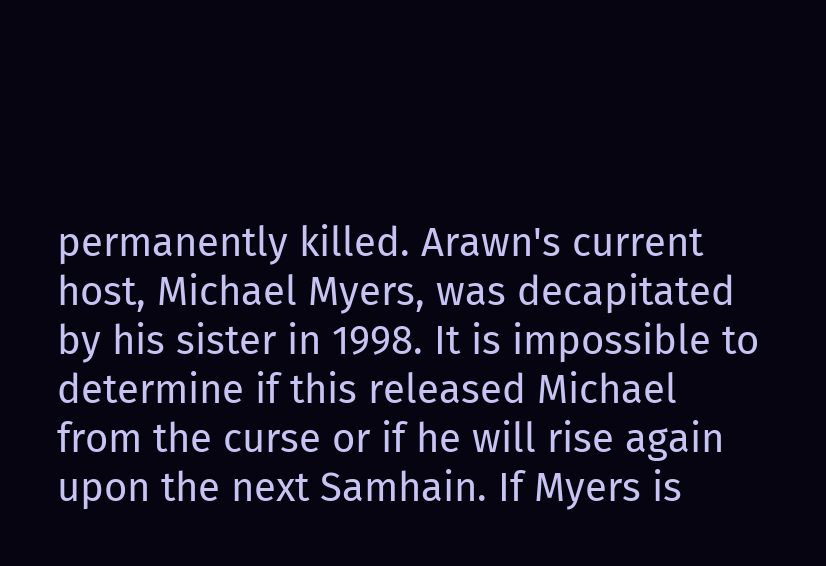permanently killed. Arawn's current host, Michael Myers, was decapitated by his sister in 1998. It is impossible to determine if this released Michael from the curse or if he will rise again upon the next Samhain. If Myers is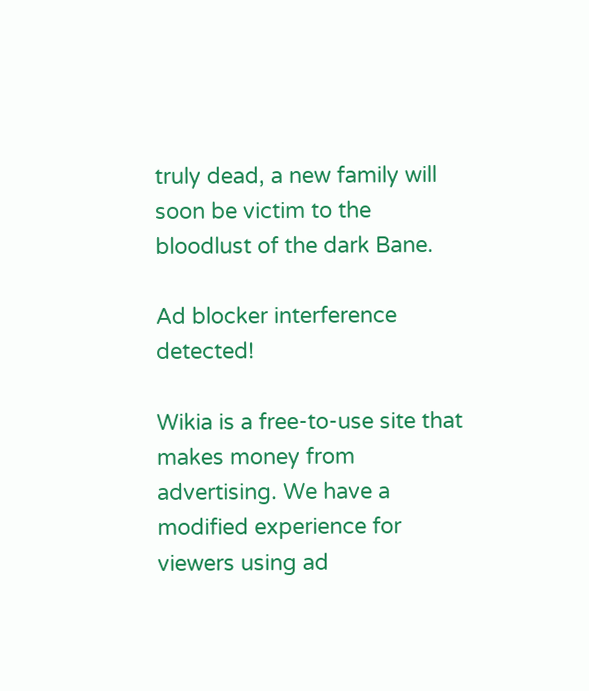truly dead, a new family will soon be victim to the bloodlust of the dark Bane.

Ad blocker interference detected!

Wikia is a free-to-use site that makes money from advertising. We have a modified experience for viewers using ad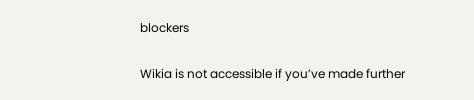blockers

Wikia is not accessible if you’ve made further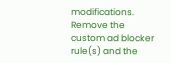modifications. Remove the custom ad blocker rule(s) and the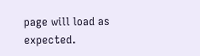page will load as expected.